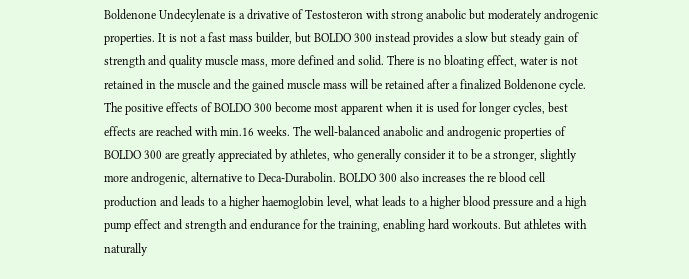Boldenone Undecylenate is a drivative of Testosteron with strong anabolic but moderately androgenic properties. It is not a fast mass builder, but BOLDO 300 instead provides a slow but steady gain of strength and quality muscle mass, more defined and solid. There is no bloating effect, water is not retained in the muscle and the gained muscle mass will be retained after a finalized Boldenone cycle. The positive effects of BOLDO 300 become most apparent when it is used for longer cycles, best effects are reached with min.16 weeks. The well-balanced anabolic and androgenic properties of BOLDO 300 are greatly appreciated by athletes, who generally consider it to be a stronger, slightly more androgenic, alternative to Deca-Durabolin. BOLDO 300 also increases the re blood cell production and leads to a higher haemoglobin level, what leads to a higher blood pressure and a high pump effect and strength and endurance for the training, enabling hard workouts. But athletes with naturally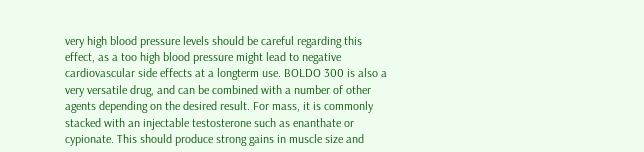very high blood pressure levels should be careful regarding this effect, as a too high blood pressure might lead to negative cardiovascular side effects at a longterm use. BOLDO 300 is also a very versatile drug, and can be combined with a number of other agents depending on the desired result. For mass, it is commonly stacked with an injectable testosterone such as enanthate or cypionate. This should produce strong gains in muscle size and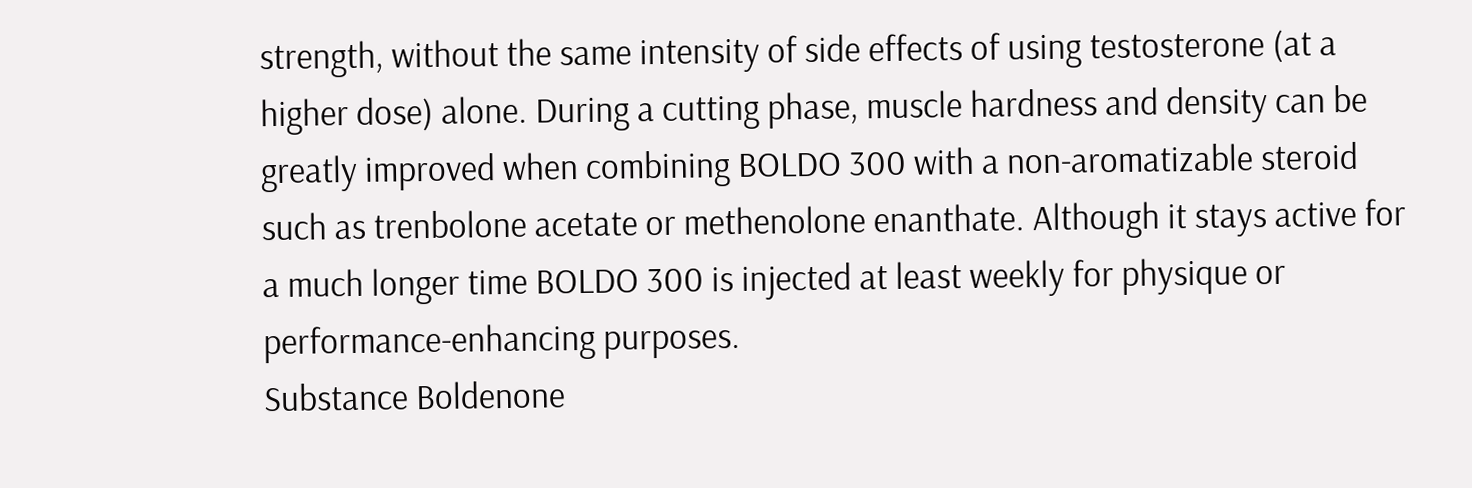strength, without the same intensity of side effects of using testosterone (at a higher dose) alone. During a cutting phase, muscle hardness and density can be greatly improved when combining BOLDO 300 with a non-aromatizable steroid such as trenbolone acetate or methenolone enanthate. Although it stays active for a much longer time BOLDO 300 is injected at least weekly for physique or performance-enhancing purposes.
Substance Boldenone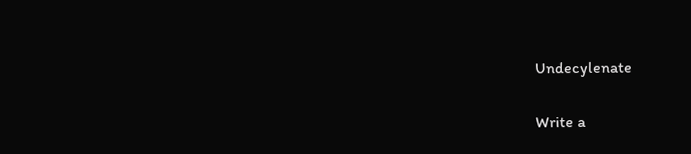Undecylenate

Write a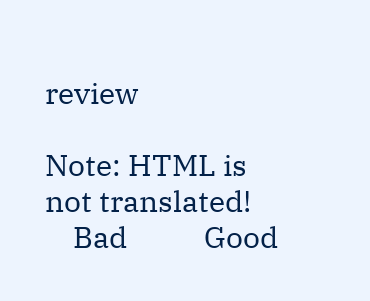review

Note: HTML is not translated!
    Bad           Good